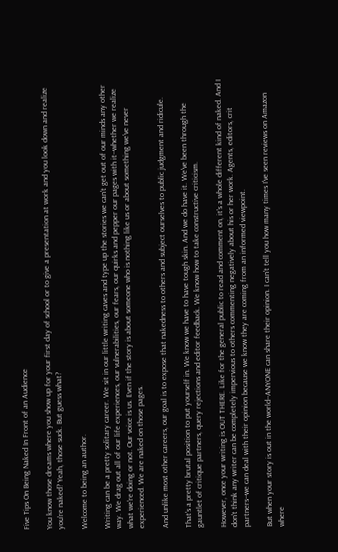Five Tips On Being Naked In Front of an Audience

You know those dreams where you show up for your first day of school or to give a presentation at work and you look down and realize you're naked? Yeah, those suck. But guess what?

Welcome to being an author.

Writing can be a pretty solitary career. We sit in our little writing caves and type up the stories we can't get out of our minds any other way. We drag out all of our life experiences, our vulnerabilities, our fears, our quirks and pepper our pages with it--whether we realize what we're doing or not. Our voice is us. Even if the story is about someone who is nothing like us or about something we've never experienced. We are naked on those pages.

And unlike most other careers, our goal is to expose that nakedness to others and subject ourselves to public judgment and ridicule.

That's a pretty brutal position to put yourself in. We know we have to have tough skin. And we do have it. We've been through the gauntlet of critique partners, query rejections and editor feedback. We know how to take constructive criticism.

However, once your writing is OUT THERE. Like for the general public to read and comment on, it's a whole different kind of naked. And I don't think any writer can be completely impervious to others commenting negatively about his or her work. Agents, editors, crit partners--we can deal with their opinion because we know they are coming from an informed viewpoint.

But when your story is out in the world--ANYONE can share their opinion. I can't tell you how many times I've seen reviews on Amazon where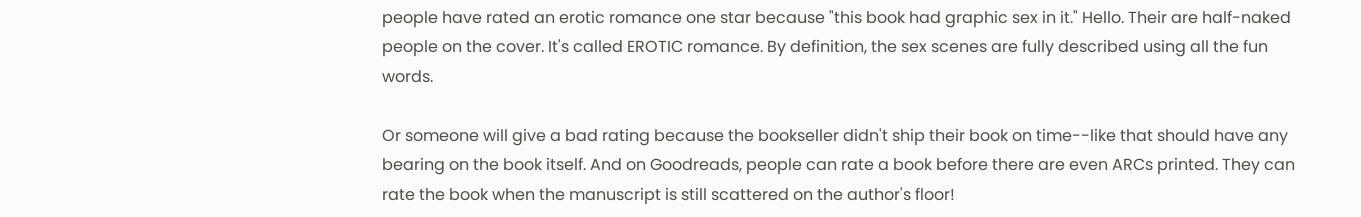people have rated an erotic romance one star because "this book had graphic sex in it." Hello. Their are half-naked people on the cover. It's called EROTIC romance. By definition, the sex scenes are fully described using all the fun words.

Or someone will give a bad rating because the bookseller didn't ship their book on time--like that should have any bearing on the book itself. And on Goodreads, people can rate a book before there are even ARCs printed. They can rate the book when the manuscript is still scattered on the author's floor!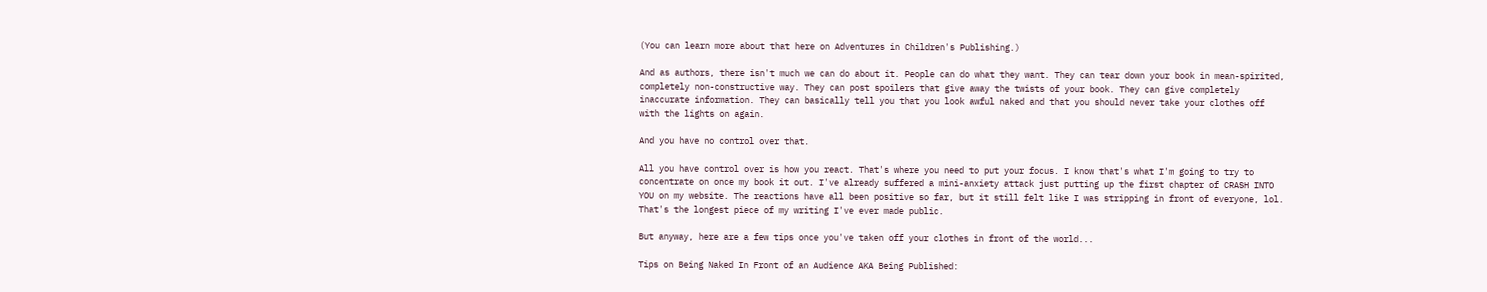(You can learn more about that here on Adventures in Children's Publishing.)

And as authors, there isn't much we can do about it. People can do what they want. They can tear down your book in mean-spirited, completely non-constructive way. They can post spoilers that give away the twists of your book. They can give completely inaccurate information. They can basically tell you that you look awful naked and that you should never take your clothes off with the lights on again.

And you have no control over that.

All you have control over is how you react. That's where you need to put your focus. I know that's what I'm going to try to concentrate on once my book it out. I've already suffered a mini-anxiety attack just putting up the first chapter of CRASH INTO YOU on my website. The reactions have all been positive so far, but it still felt like I was stripping in front of everyone, lol. That's the longest piece of my writing I've ever made public.

But anyway, here are a few tips once you've taken off your clothes in front of the world...

Tips on Being Naked In Front of an Audience AKA Being Published: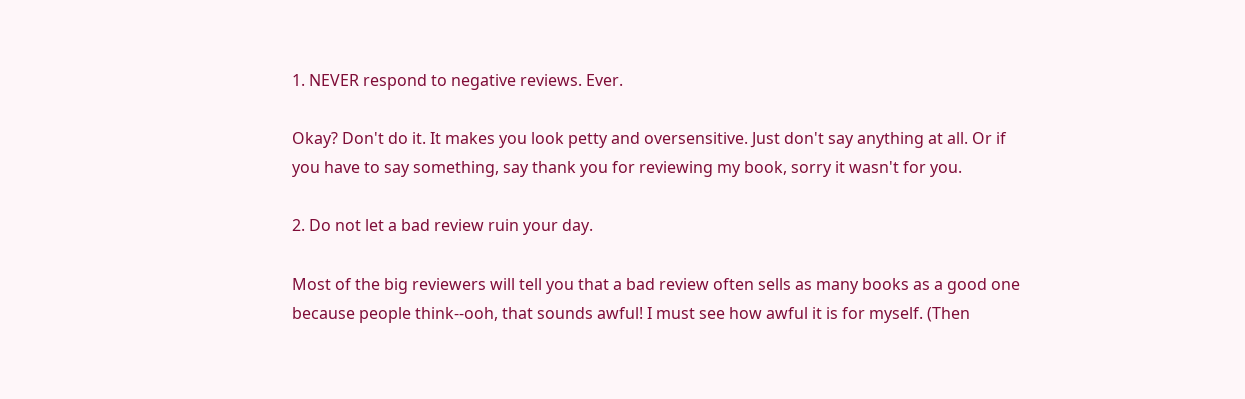1. NEVER respond to negative reviews. Ever.

Okay? Don't do it. It makes you look petty and oversensitive. Just don't say anything at all. Or if you have to say something, say thank you for reviewing my book, sorry it wasn't for you.

2. Do not let a bad review ruin your day.

Most of the big reviewers will tell you that a bad review often sells as many books as a good one because people think--ooh, that sounds awful! I must see how awful it is for myself. (Then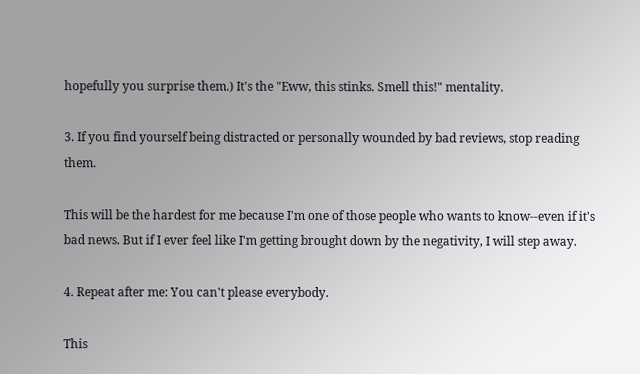hopefully you surprise them.) It's the "Eww, this stinks. Smell this!" mentality.

3. If you find yourself being distracted or personally wounded by bad reviews, stop reading them.

This will be the hardest for me because I'm one of those people who wants to know--even if it's bad news. But if I ever feel like I'm getting brought down by the negativity, I will step away.

4. Repeat after me: You can't please everybody.

This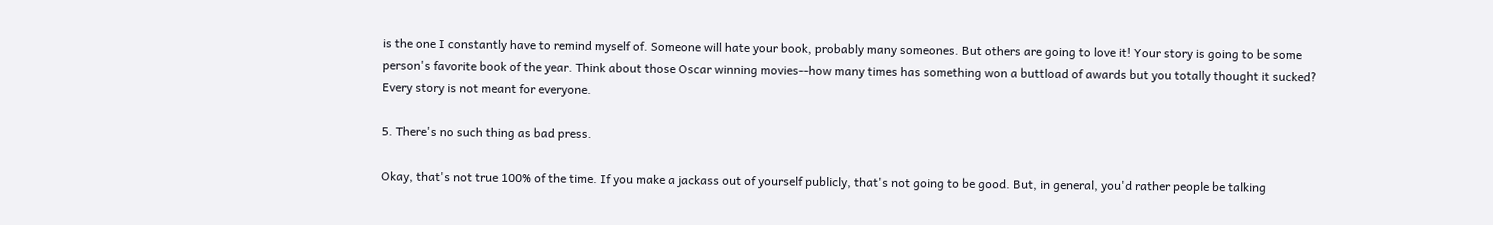is the one I constantly have to remind myself of. Someone will hate your book, probably many someones. But others are going to love it! Your story is going to be some person's favorite book of the year. Think about those Oscar winning movies--how many times has something won a buttload of awards but you totally thought it sucked? Every story is not meant for everyone.

5. There's no such thing as bad press.

Okay, that's not true 100% of the time. If you make a jackass out of yourself publicly, that's not going to be good. But, in general, you'd rather people be talking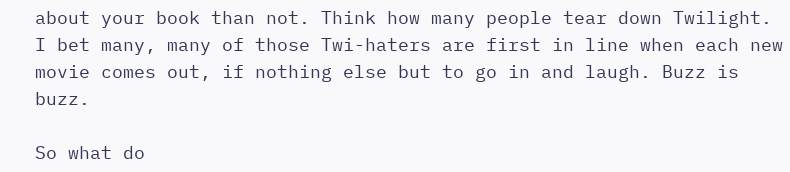about your book than not. Think how many people tear down Twilight. I bet many, many of those Twi-haters are first in line when each new movie comes out, if nothing else but to go in and laugh. Buzz is buzz.

So what do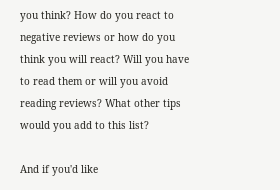you think? How do you react to negative reviews or how do you think you will react? Will you have to read them or will you avoid reading reviews? What other tips would you add to this list?

And if you'd like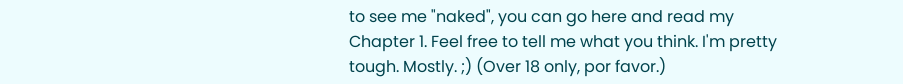to see me "naked", you can go here and read my Chapter 1. Feel free to tell me what you think. I'm pretty tough. Mostly. ;) (Over 18 only, por favor.)